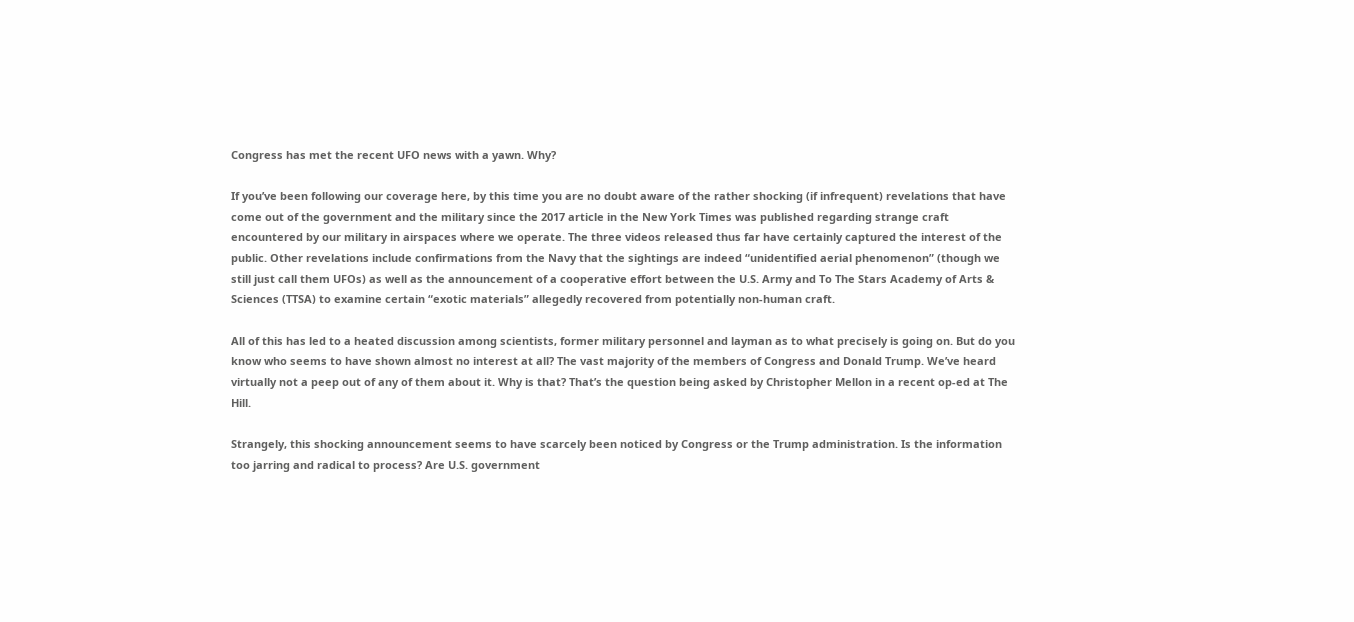Congress has met the recent UFO news with a yawn. Why?

If you’ve been following our coverage here, by this time you are no doubt aware of the rather shocking (if infrequent) revelations that have come out of the government and the military since the 2017 article in the New York Times was published regarding strange craft encountered by our military in airspaces where we operate. The three videos released thus far have certainly captured the interest of the public. Other revelations include confirmations from the Navy that the sightings are indeed “unidentified aerial phenomenon” (though we still just call them UFOs) as well as the announcement of a cooperative effort between the U.S. Army and To The Stars Academy of Arts & Sciences (TTSA) to examine certain “exotic materials” allegedly recovered from potentially non-human craft.

All of this has led to a heated discussion among scientists, former military personnel and layman as to what precisely is going on. But do you know who seems to have shown almost no interest at all? The vast majority of the members of Congress and Donald Trump. We’ve heard virtually not a peep out of any of them about it. Why is that? That’s the question being asked by Christopher Mellon in a recent op-ed at The Hill.

Strangely, this shocking announcement seems to have scarcely been noticed by Congress or the Trump administration. Is the information too jarring and radical to process? Are U.S. government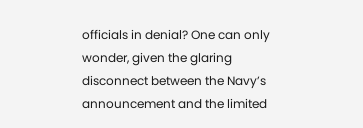officials in denial? One can only wonder, given the glaring disconnect between the Navy’s announcement and the limited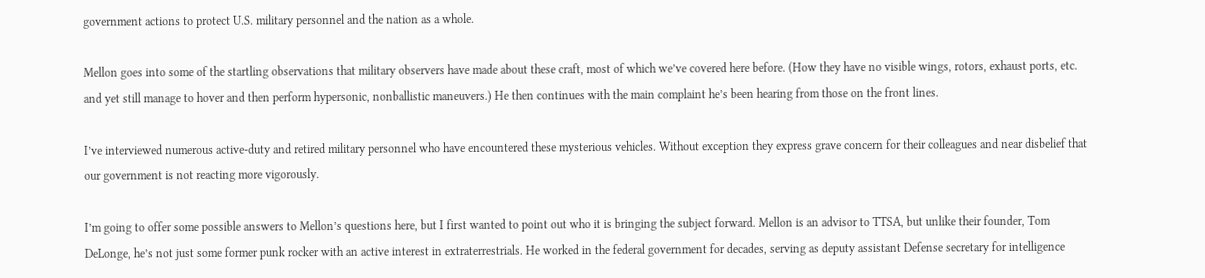government actions to protect U.S. military personnel and the nation as a whole.

Mellon goes into some of the startling observations that military observers have made about these craft, most of which we’ve covered here before. (How they have no visible wings, rotors, exhaust ports, etc. and yet still manage to hover and then perform hypersonic, nonballistic maneuvers.) He then continues with the main complaint he’s been hearing from those on the front lines.

I’ve interviewed numerous active-duty and retired military personnel who have encountered these mysterious vehicles. Without exception they express grave concern for their colleagues and near disbelief that our government is not reacting more vigorously.

I’m going to offer some possible answers to Mellon’s questions here, but I first wanted to point out who it is bringing the subject forward. Mellon is an advisor to TTSA, but unlike their founder, Tom DeLonge, he’s not just some former punk rocker with an active interest in extraterrestrials. He worked in the federal government for decades, serving as deputy assistant Defense secretary for intelligence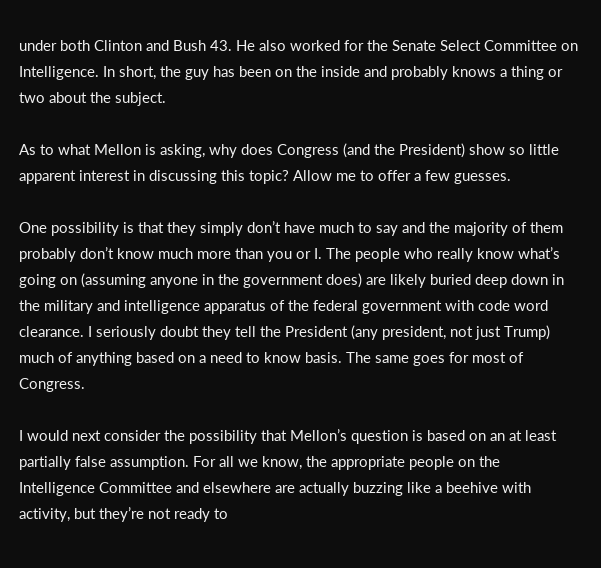under both Clinton and Bush 43. He also worked for the Senate Select Committee on Intelligence. In short, the guy has been on the inside and probably knows a thing or two about the subject.

As to what Mellon is asking, why does Congress (and the President) show so little apparent interest in discussing this topic? Allow me to offer a few guesses.

One possibility is that they simply don’t have much to say and the majority of them probably don’t know much more than you or I. The people who really know what’s going on (assuming anyone in the government does) are likely buried deep down in the military and intelligence apparatus of the federal government with code word clearance. I seriously doubt they tell the President (any president, not just Trump) much of anything based on a need to know basis. The same goes for most of Congress.

I would next consider the possibility that Mellon’s question is based on an at least partially false assumption. For all we know, the appropriate people on the Intelligence Committee and elsewhere are actually buzzing like a beehive with activity, but they’re not ready to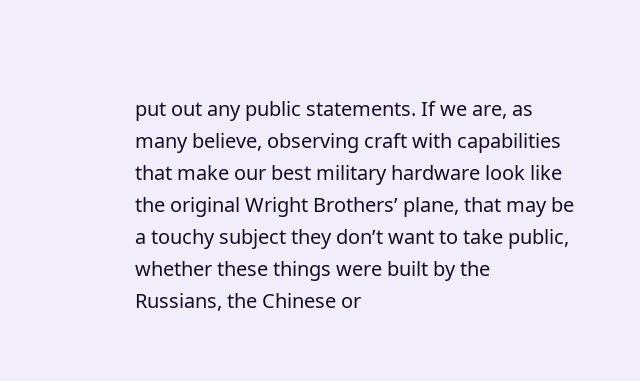put out any public statements. If we are, as many believe, observing craft with capabilities that make our best military hardware look like the original Wright Brothers’ plane, that may be a touchy subject they don’t want to take public, whether these things were built by the Russians, the Chinese or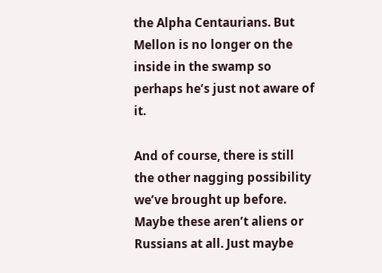the Alpha Centaurians. But Mellon is no longer on the inside in the swamp so perhaps he’s just not aware of it.

And of course, there is still the other nagging possibility we’ve brought up before. Maybe these aren’t aliens or Russians at all. Just maybe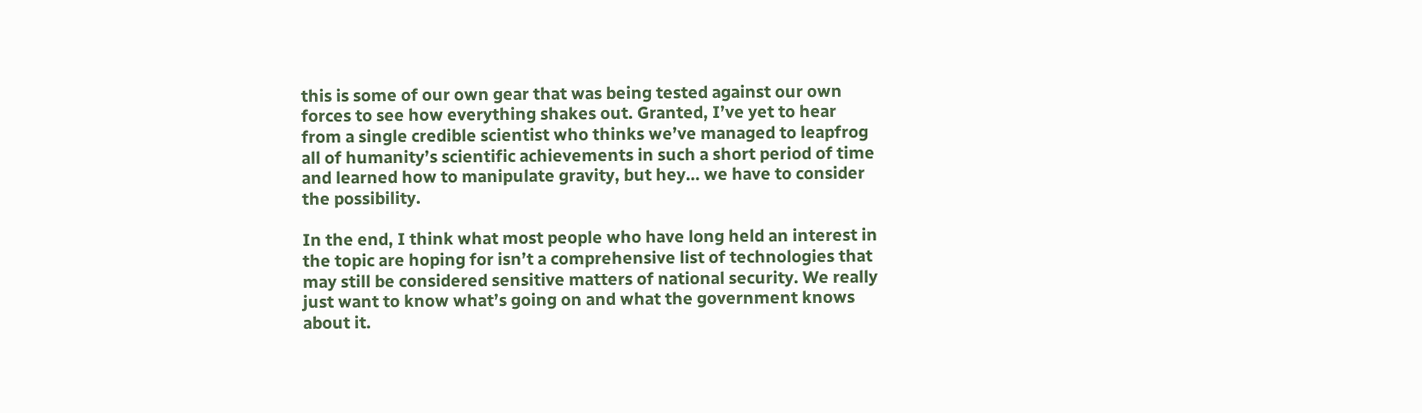this is some of our own gear that was being tested against our own forces to see how everything shakes out. Granted, I’ve yet to hear from a single credible scientist who thinks we’ve managed to leapfrog all of humanity’s scientific achievements in such a short period of time and learned how to manipulate gravity, but hey… we have to consider the possibility.

In the end, I think what most people who have long held an interest in the topic are hoping for isn’t a comprehensive list of technologies that may still be considered sensitive matters of national security. We really just want to know what’s going on and what the government knows about it.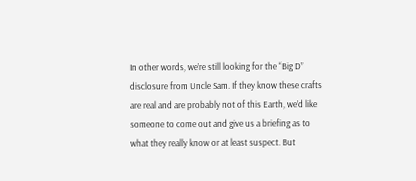In other words, we’re still looking for the “Big D” disclosure from Uncle Sam. If they know these crafts are real and are probably not of this Earth, we’d like someone to come out and give us a briefing as to what they really know or at least suspect. But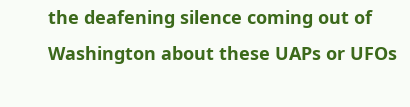the deafening silence coming out of Washington about these UAPs or UFOs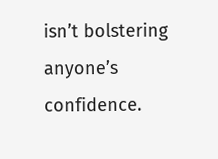isn’t bolstering anyone’s confidence.